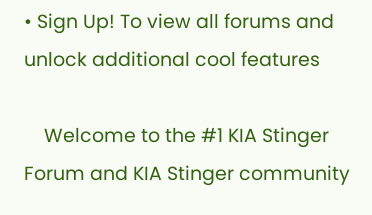• Sign Up! To view all forums and unlock additional cool features

    Welcome to the #1 KIA Stinger Forum and KIA Stinger community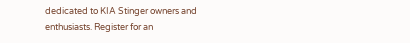dedicated to KIA Stinger owners and enthusiasts. Register for an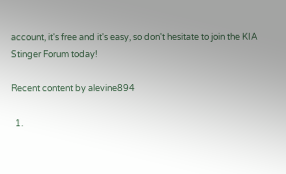account, it's free and it's easy, so don't hesitate to join the KIA Stinger Forum today!

Recent content by alevine894

  1.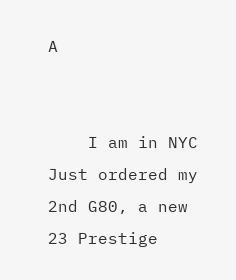A


    I am in NYC Just ordered my 2nd G80, a new 23 Prestige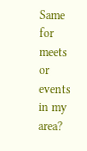Same for meets or events in my area?